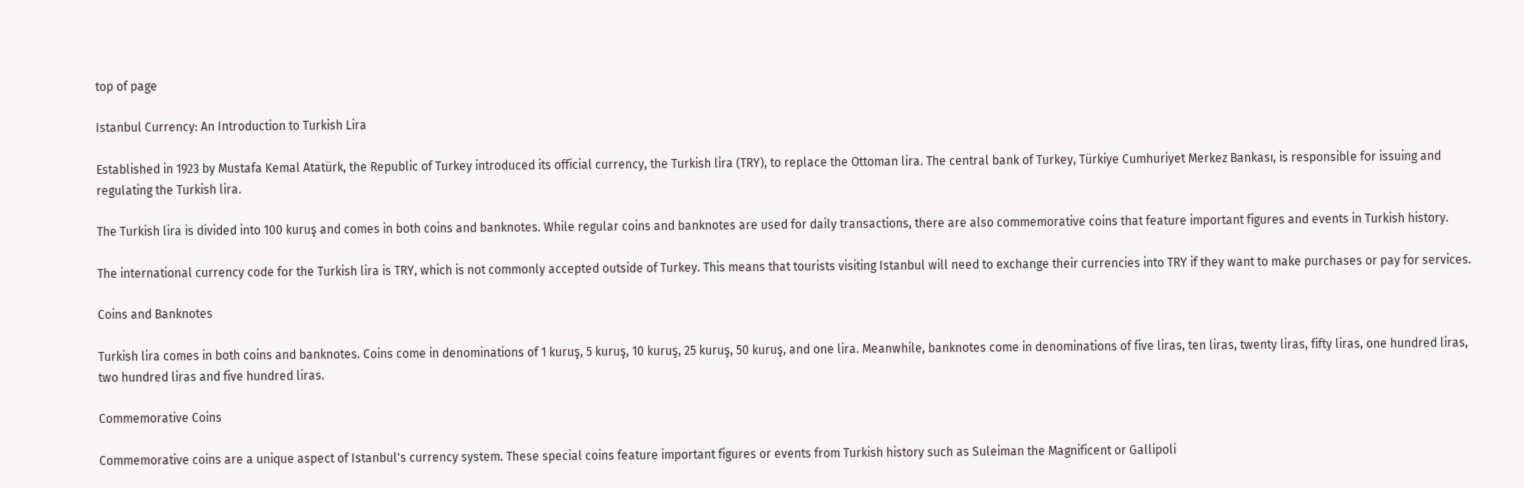top of page

Istanbul Currency: An Introduction to Turkish Lira

Established in 1923 by Mustafa Kemal Atatürk, the Republic of Turkey introduced its official currency, the Turkish lira (TRY), to replace the Ottoman lira. The central bank of Turkey, Türkiye Cumhuriyet Merkez Bankası, is responsible for issuing and regulating the Turkish lira.

The Turkish lira is divided into 100 kuruş and comes in both coins and banknotes. While regular coins and banknotes are used for daily transactions, there are also commemorative coins that feature important figures and events in Turkish history.

The international currency code for the Turkish lira is TRY, which is not commonly accepted outside of Turkey. This means that tourists visiting Istanbul will need to exchange their currencies into TRY if they want to make purchases or pay for services.

Coins and Banknotes

Turkish lira comes in both coins and banknotes. Coins come in denominations of 1 kuruş, 5 kuruş, 10 kuruş, 25 kuruş, 50 kuruş, and one lira. Meanwhile, banknotes come in denominations of five liras, ten liras, twenty liras, fifty liras, one hundred liras, two hundred liras and five hundred liras.

Commemorative Coins

Commemorative coins are a unique aspect of Istanbul's currency system. These special coins feature important figures or events from Turkish history such as Suleiman the Magnificent or Gallipoli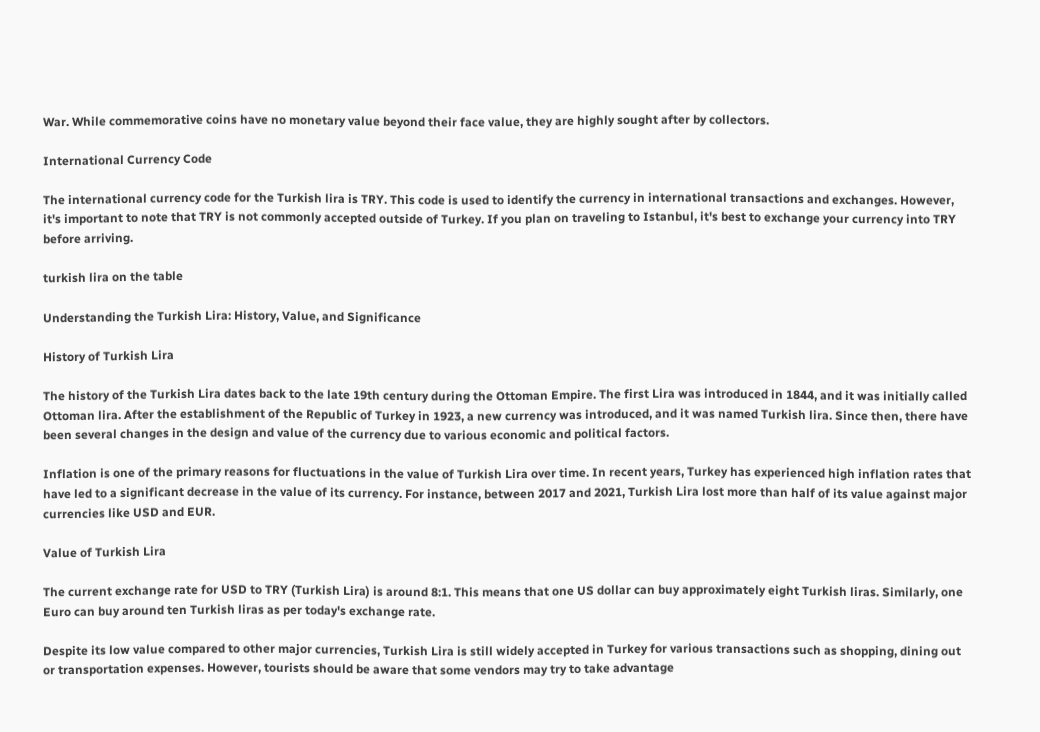War. While commemorative coins have no monetary value beyond their face value, they are highly sought after by collectors.

International Currency Code

The international currency code for the Turkish lira is TRY. This code is used to identify the currency in international transactions and exchanges. However, it's important to note that TRY is not commonly accepted outside of Turkey. If you plan on traveling to Istanbul, it's best to exchange your currency into TRY before arriving.

turkish lira on the table

Understanding the Turkish Lira: History, Value, and Significance

History of Turkish Lira

The history of the Turkish Lira dates back to the late 19th century during the Ottoman Empire. The first Lira was introduced in 1844, and it was initially called Ottoman lira. After the establishment of the Republic of Turkey in 1923, a new currency was introduced, and it was named Turkish lira. Since then, there have been several changes in the design and value of the currency due to various economic and political factors.

Inflation is one of the primary reasons for fluctuations in the value of Turkish Lira over time. In recent years, Turkey has experienced high inflation rates that have led to a significant decrease in the value of its currency. For instance, between 2017 and 2021, Turkish Lira lost more than half of its value against major currencies like USD and EUR.

Value of Turkish Lira

The current exchange rate for USD to TRY (Turkish Lira) is around 8:1. This means that one US dollar can buy approximately eight Turkish liras. Similarly, one Euro can buy around ten Turkish liras as per today's exchange rate.

Despite its low value compared to other major currencies, Turkish Lira is still widely accepted in Turkey for various transactions such as shopping, dining out or transportation expenses. However, tourists should be aware that some vendors may try to take advantage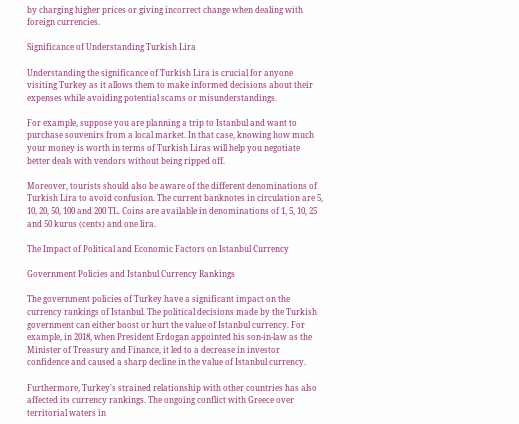by charging higher prices or giving incorrect change when dealing with foreign currencies.

Significance of Understanding Turkish Lira

Understanding the significance of Turkish Lira is crucial for anyone visiting Turkey as it allows them to make informed decisions about their expenses while avoiding potential scams or misunderstandings.

For example, suppose you are planning a trip to Istanbul and want to purchase souvenirs from a local market. In that case, knowing how much your money is worth in terms of Turkish Liras will help you negotiate better deals with vendors without being ripped off.

Moreover, tourists should also be aware of the different denominations of Turkish Lira to avoid confusion. The current banknotes in circulation are 5, 10, 20, 50, 100 and 200 TL. Coins are available in denominations of 1, 5, 10, 25 and 50 kurus (cents) and one lira.

The Impact of Political and Economic Factors on Istanbul Currency

Government Policies and Istanbul Currency Rankings

The government policies of Turkey have a significant impact on the currency rankings of Istanbul. The political decisions made by the Turkish government can either boost or hurt the value of Istanbul currency. For example, in 2018, when President Erdogan appointed his son-in-law as the Minister of Treasury and Finance, it led to a decrease in investor confidence and caused a sharp decline in the value of Istanbul currency.

Furthermore, Turkey's strained relationship with other countries has also affected its currency rankings. The ongoing conflict with Greece over territorial waters in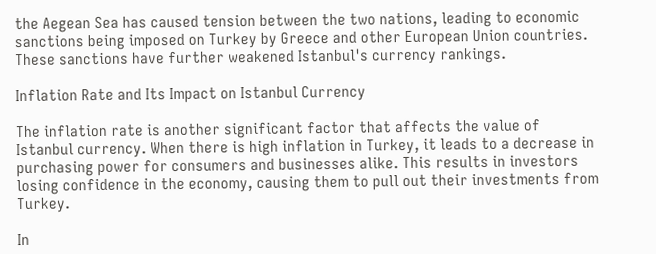the Aegean Sea has caused tension between the two nations, leading to economic sanctions being imposed on Turkey by Greece and other European Union countries. These sanctions have further weakened Istanbul's currency rankings.

Inflation Rate and Its Impact on Istanbul Currency

The inflation rate is another significant factor that affects the value of Istanbul currency. When there is high inflation in Turkey, it leads to a decrease in purchasing power for consumers and businesses alike. This results in investors losing confidence in the economy, causing them to pull out their investments from Turkey.

In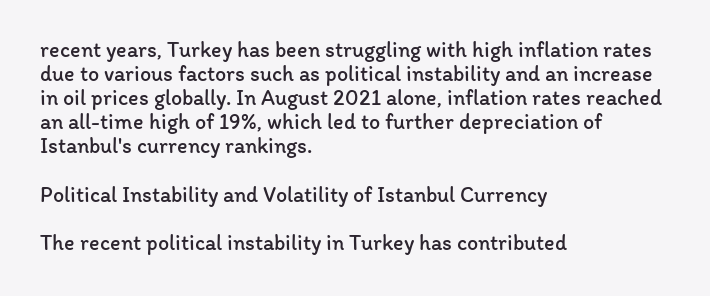recent years, Turkey has been struggling with high inflation rates due to various factors such as political instability and an increase in oil prices globally. In August 2021 alone, inflation rates reached an all-time high of 19%, which led to further depreciation of Istanbul's currency rankings.

Political Instability and Volatility of Istanbul Currency

The recent political instability in Turkey has contributed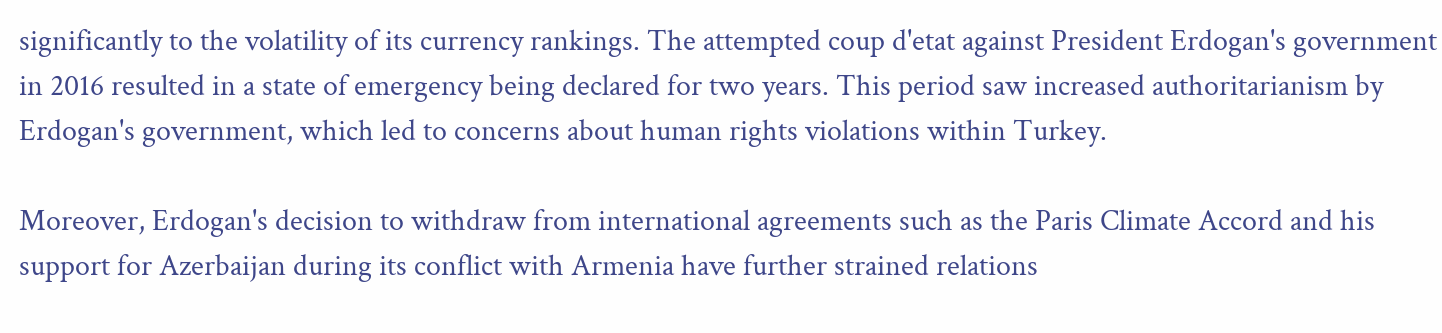significantly to the volatility of its currency rankings. The attempted coup d'etat against President Erdogan's government in 2016 resulted in a state of emergency being declared for two years. This period saw increased authoritarianism by Erdogan's government, which led to concerns about human rights violations within Turkey.

Moreover, Erdogan's decision to withdraw from international agreements such as the Paris Climate Accord and his support for Azerbaijan during its conflict with Armenia have further strained relations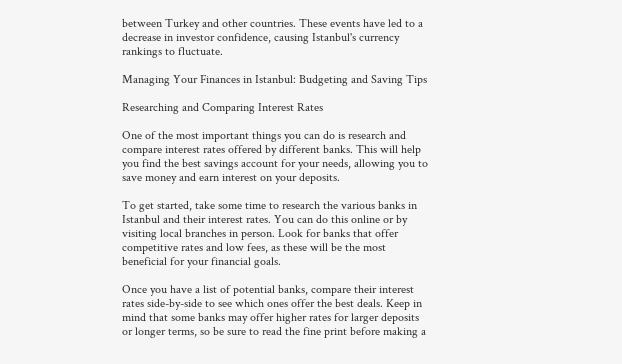between Turkey and other countries. These events have led to a decrease in investor confidence, causing Istanbul's currency rankings to fluctuate.

Managing Your Finances in Istanbul: Budgeting and Saving Tips

Researching and Comparing Interest Rates

One of the most important things you can do is research and compare interest rates offered by different banks. This will help you find the best savings account for your needs, allowing you to save money and earn interest on your deposits.

To get started, take some time to research the various banks in Istanbul and their interest rates. You can do this online or by visiting local branches in person. Look for banks that offer competitive rates and low fees, as these will be the most beneficial for your financial goals.

Once you have a list of potential banks, compare their interest rates side-by-side to see which ones offer the best deals. Keep in mind that some banks may offer higher rates for larger deposits or longer terms, so be sure to read the fine print before making a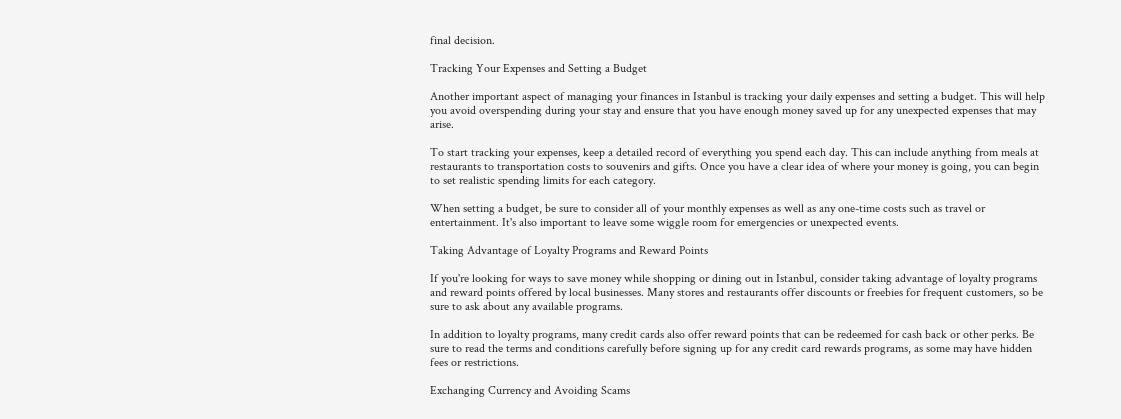final decision.

Tracking Your Expenses and Setting a Budget

Another important aspect of managing your finances in Istanbul is tracking your daily expenses and setting a budget. This will help you avoid overspending during your stay and ensure that you have enough money saved up for any unexpected expenses that may arise.

To start tracking your expenses, keep a detailed record of everything you spend each day. This can include anything from meals at restaurants to transportation costs to souvenirs and gifts. Once you have a clear idea of where your money is going, you can begin to set realistic spending limits for each category.

When setting a budget, be sure to consider all of your monthly expenses as well as any one-time costs such as travel or entertainment. It's also important to leave some wiggle room for emergencies or unexpected events.

Taking Advantage of Loyalty Programs and Reward Points

If you're looking for ways to save money while shopping or dining out in Istanbul, consider taking advantage of loyalty programs and reward points offered by local businesses. Many stores and restaurants offer discounts or freebies for frequent customers, so be sure to ask about any available programs.

In addition to loyalty programs, many credit cards also offer reward points that can be redeemed for cash back or other perks. Be sure to read the terms and conditions carefully before signing up for any credit card rewards programs, as some may have hidden fees or restrictions.

Exchanging Currency and Avoiding Scams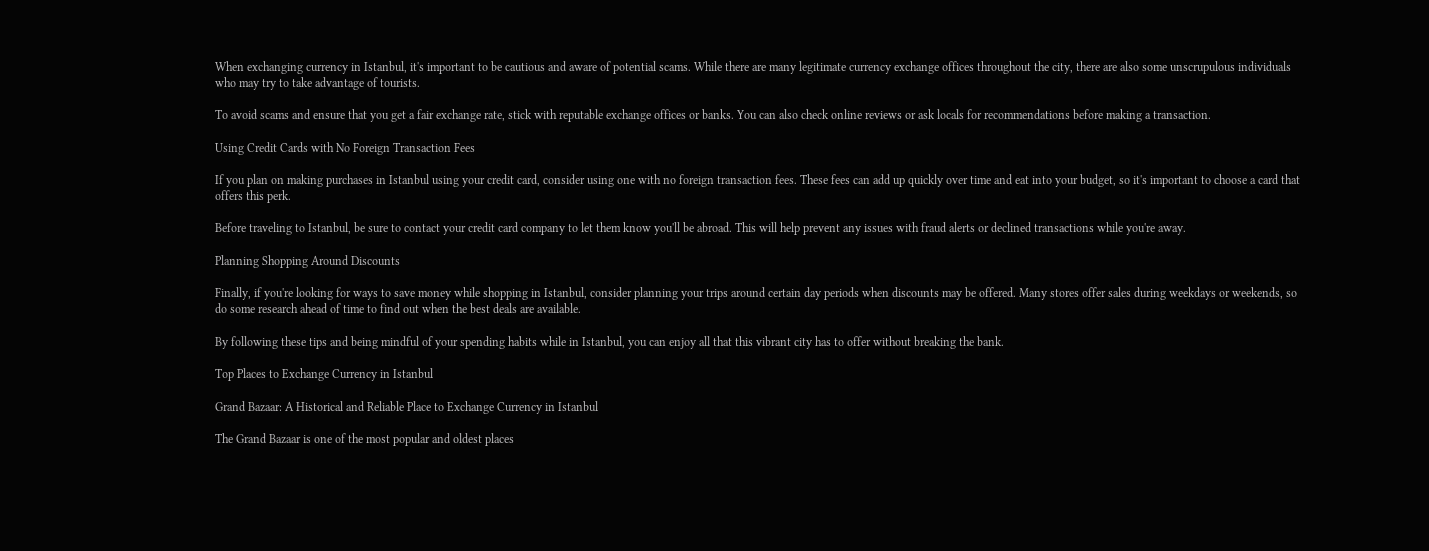When exchanging currency in Istanbul, it's important to be cautious and aware of potential scams. While there are many legitimate currency exchange offices throughout the city, there are also some unscrupulous individuals who may try to take advantage of tourists.

To avoid scams and ensure that you get a fair exchange rate, stick with reputable exchange offices or banks. You can also check online reviews or ask locals for recommendations before making a transaction.

Using Credit Cards with No Foreign Transaction Fees

If you plan on making purchases in Istanbul using your credit card, consider using one with no foreign transaction fees. These fees can add up quickly over time and eat into your budget, so it's important to choose a card that offers this perk.

Before traveling to Istanbul, be sure to contact your credit card company to let them know you'll be abroad. This will help prevent any issues with fraud alerts or declined transactions while you're away.

Planning Shopping Around Discounts

Finally, if you're looking for ways to save money while shopping in Istanbul, consider planning your trips around certain day periods when discounts may be offered. Many stores offer sales during weekdays or weekends, so do some research ahead of time to find out when the best deals are available.

By following these tips and being mindful of your spending habits while in Istanbul, you can enjoy all that this vibrant city has to offer without breaking the bank.

Top Places to Exchange Currency in Istanbul

Grand Bazaar: A Historical and Reliable Place to Exchange Currency in Istanbul

The Grand Bazaar is one of the most popular and oldest places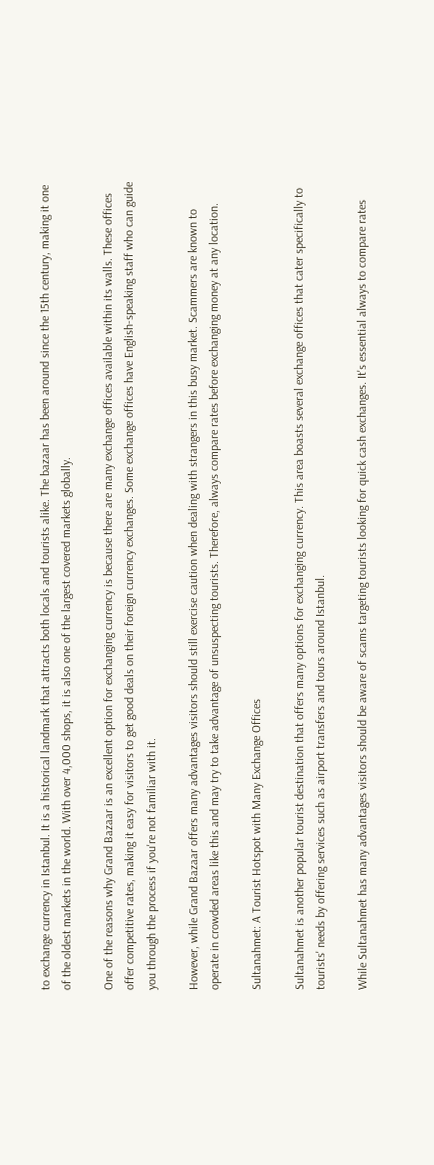to exchange currency in Istanbul. It is a historical landmark that attracts both locals and tourists alike. The bazaar has been around since the 15th century, making it one of the oldest markets in the world. With over 4,000 shops, it is also one of the largest covered markets globally.

One of the reasons why Grand Bazaar is an excellent option for exchanging currency is because there are many exchange offices available within its walls. These offices offer competitive rates, making it easy for visitors to get good deals on their foreign currency exchanges. Some exchange offices have English-speaking staff who can guide you through the process if you're not familiar with it.

However, while Grand Bazaar offers many advantages visitors should still exercise caution when dealing with strangers in this busy market. Scammers are known to operate in crowded areas like this and may try to take advantage of unsuspecting tourists. Therefore, always compare rates before exchanging money at any location.

Sultanahmet: A Tourist Hotspot with Many Exchange Offices

Sultanahmet is another popular tourist destination that offers many options for exchanging currency. This area boasts several exchange offices that cater specifically to tourists' needs by offering services such as airport transfers and tours around Istanbul.

While Sultanahmet has many advantages visitors should be aware of scams targeting tourists looking for quick cash exchanges. It's essential always to compare rates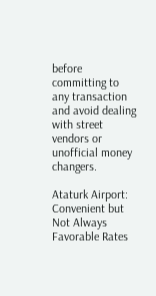before committing to any transaction and avoid dealing with street vendors or unofficial money changers.

Ataturk Airport: Convenient but Not Always Favorable Rates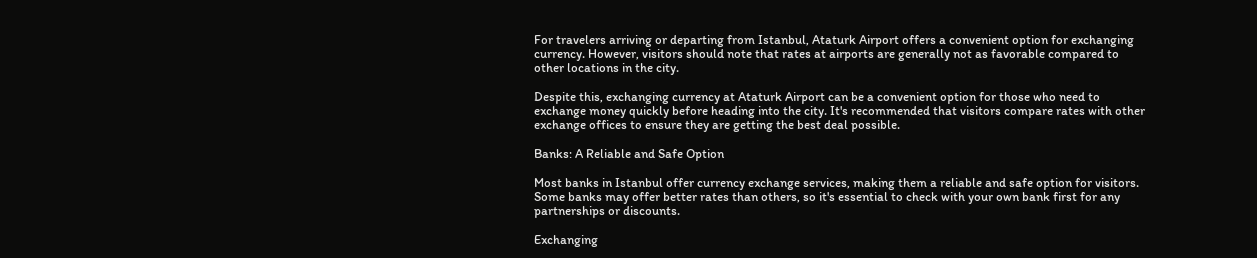For travelers arriving or departing from Istanbul, Ataturk Airport offers a convenient option for exchanging currency. However, visitors should note that rates at airports are generally not as favorable compared to other locations in the city.

Despite this, exchanging currency at Ataturk Airport can be a convenient option for those who need to exchange money quickly before heading into the city. It's recommended that visitors compare rates with other exchange offices to ensure they are getting the best deal possible.

Banks: A Reliable and Safe Option

Most banks in Istanbul offer currency exchange services, making them a reliable and safe option for visitors. Some banks may offer better rates than others, so it's essential to check with your own bank first for any partnerships or discounts.

Exchanging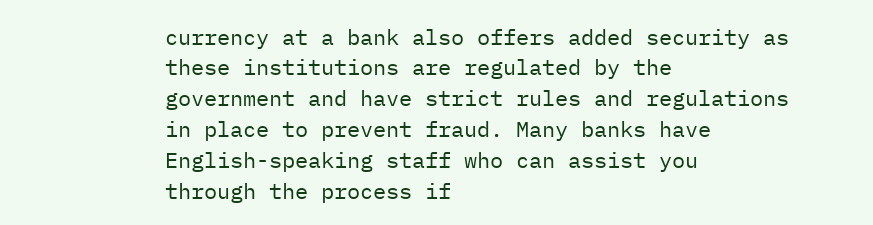currency at a bank also offers added security as these institutions are regulated by the government and have strict rules and regulations in place to prevent fraud. Many banks have English-speaking staff who can assist you through the process if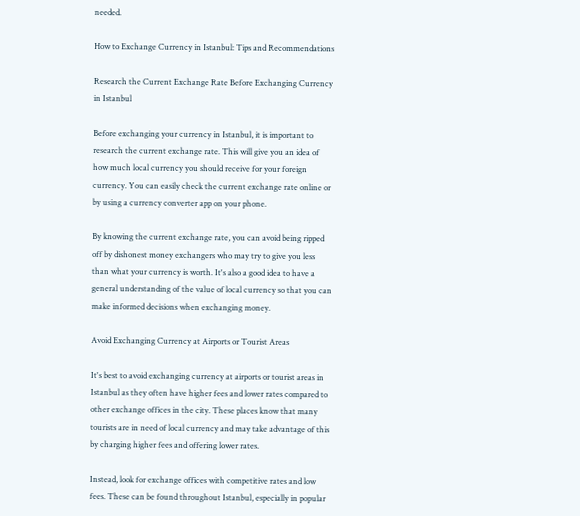needed.

How to Exchange Currency in Istanbul: Tips and Recommendations

Research the Current Exchange Rate Before Exchanging Currency in Istanbul

Before exchanging your currency in Istanbul, it is important to research the current exchange rate. This will give you an idea of how much local currency you should receive for your foreign currency. You can easily check the current exchange rate online or by using a currency converter app on your phone.

By knowing the current exchange rate, you can avoid being ripped off by dishonest money exchangers who may try to give you less than what your currency is worth. It's also a good idea to have a general understanding of the value of local currency so that you can make informed decisions when exchanging money.

Avoid Exchanging Currency at Airports or Tourist Areas

It's best to avoid exchanging currency at airports or tourist areas in Istanbul as they often have higher fees and lower rates compared to other exchange offices in the city. These places know that many tourists are in need of local currency and may take advantage of this by charging higher fees and offering lower rates.

Instead, look for exchange offices with competitive rates and low fees. These can be found throughout Istanbul, especially in popular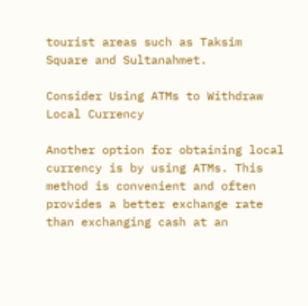tourist areas such as Taksim Square and Sultanahmet.

Consider Using ATMs to Withdraw Local Currency

Another option for obtaining local currency is by using ATMs. This method is convenient and often provides a better exchange rate than exchanging cash at an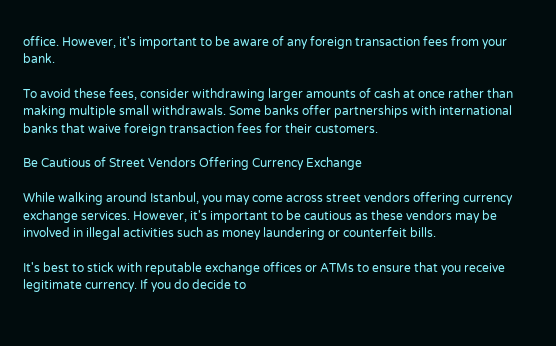office. However, it's important to be aware of any foreign transaction fees from your bank.

To avoid these fees, consider withdrawing larger amounts of cash at once rather than making multiple small withdrawals. Some banks offer partnerships with international banks that waive foreign transaction fees for their customers.

Be Cautious of Street Vendors Offering Currency Exchange

While walking around Istanbul, you may come across street vendors offering currency exchange services. However, it's important to be cautious as these vendors may be involved in illegal activities such as money laundering or counterfeit bills.

It's best to stick with reputable exchange offices or ATMs to ensure that you receive legitimate currency. If you do decide to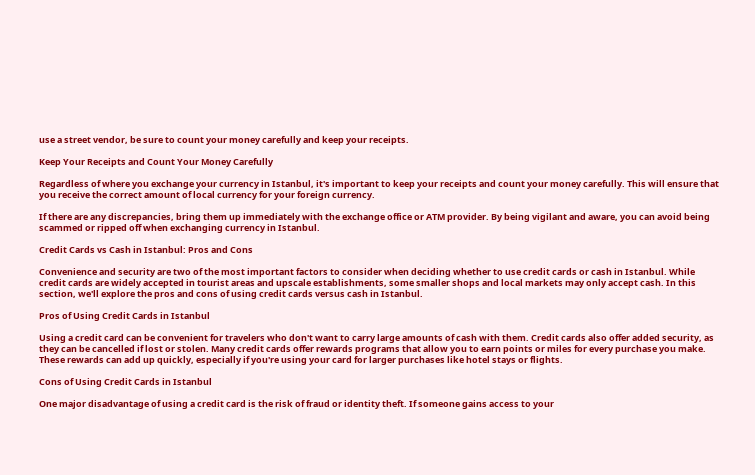use a street vendor, be sure to count your money carefully and keep your receipts.

Keep Your Receipts and Count Your Money Carefully

Regardless of where you exchange your currency in Istanbul, it's important to keep your receipts and count your money carefully. This will ensure that you receive the correct amount of local currency for your foreign currency.

If there are any discrepancies, bring them up immediately with the exchange office or ATM provider. By being vigilant and aware, you can avoid being scammed or ripped off when exchanging currency in Istanbul.

Credit Cards vs Cash in Istanbul: Pros and Cons

Convenience and security are two of the most important factors to consider when deciding whether to use credit cards or cash in Istanbul. While credit cards are widely accepted in tourist areas and upscale establishments, some smaller shops and local markets may only accept cash. In this section, we'll explore the pros and cons of using credit cards versus cash in Istanbul.

Pros of Using Credit Cards in Istanbul

Using a credit card can be convenient for travelers who don't want to carry large amounts of cash with them. Credit cards also offer added security, as they can be cancelled if lost or stolen. Many credit cards offer rewards programs that allow you to earn points or miles for every purchase you make. These rewards can add up quickly, especially if you're using your card for larger purchases like hotel stays or flights.

Cons of Using Credit Cards in Istanbul

One major disadvantage of using a credit card is the risk of fraud or identity theft. If someone gains access to your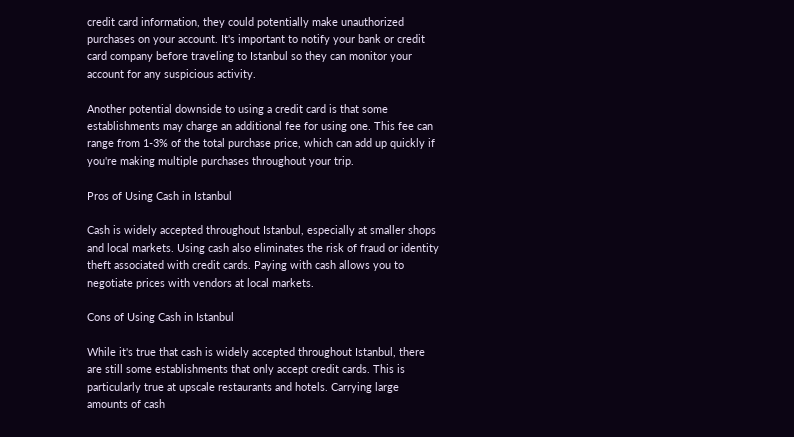credit card information, they could potentially make unauthorized purchases on your account. It's important to notify your bank or credit card company before traveling to Istanbul so they can monitor your account for any suspicious activity.

Another potential downside to using a credit card is that some establishments may charge an additional fee for using one. This fee can range from 1-3% of the total purchase price, which can add up quickly if you're making multiple purchases throughout your trip.

Pros of Using Cash in Istanbul

Cash is widely accepted throughout Istanbul, especially at smaller shops and local markets. Using cash also eliminates the risk of fraud or identity theft associated with credit cards. Paying with cash allows you to negotiate prices with vendors at local markets.

Cons of Using Cash in Istanbul

While it's true that cash is widely accepted throughout Istanbul, there are still some establishments that only accept credit cards. This is particularly true at upscale restaurants and hotels. Carrying large amounts of cash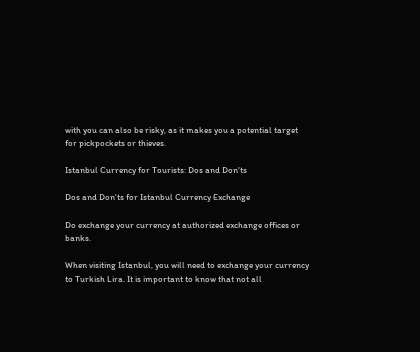with you can also be risky, as it makes you a potential target for pickpockets or thieves.

Istanbul Currency for Tourists: Dos and Don'ts

Dos and Don'ts for Istanbul Currency Exchange

Do exchange your currency at authorized exchange offices or banks.

When visiting Istanbul, you will need to exchange your currency to Turkish Lira. It is important to know that not all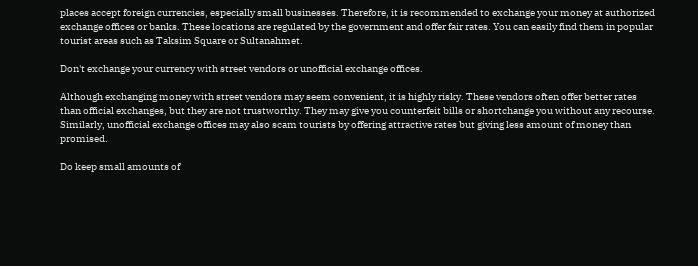places accept foreign currencies, especially small businesses. Therefore, it is recommended to exchange your money at authorized exchange offices or banks. These locations are regulated by the government and offer fair rates. You can easily find them in popular tourist areas such as Taksim Square or Sultanahmet.

Don't exchange your currency with street vendors or unofficial exchange offices.

Although exchanging money with street vendors may seem convenient, it is highly risky. These vendors often offer better rates than official exchanges, but they are not trustworthy. They may give you counterfeit bills or shortchange you without any recourse. Similarly, unofficial exchange offices may also scam tourists by offering attractive rates but giving less amount of money than promised.

Do keep small amounts of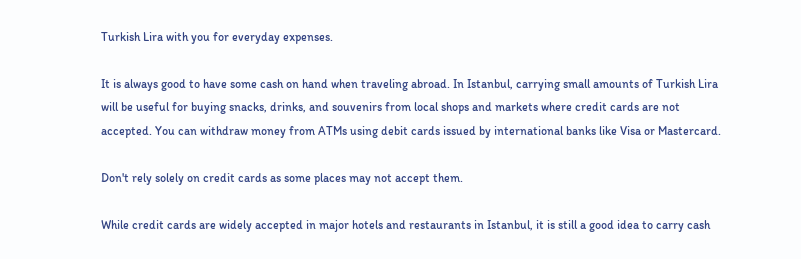Turkish Lira with you for everyday expenses.

It is always good to have some cash on hand when traveling abroad. In Istanbul, carrying small amounts of Turkish Lira will be useful for buying snacks, drinks, and souvenirs from local shops and markets where credit cards are not accepted. You can withdraw money from ATMs using debit cards issued by international banks like Visa or Mastercard.

Don't rely solely on credit cards as some places may not accept them.

While credit cards are widely accepted in major hotels and restaurants in Istanbul, it is still a good idea to carry cash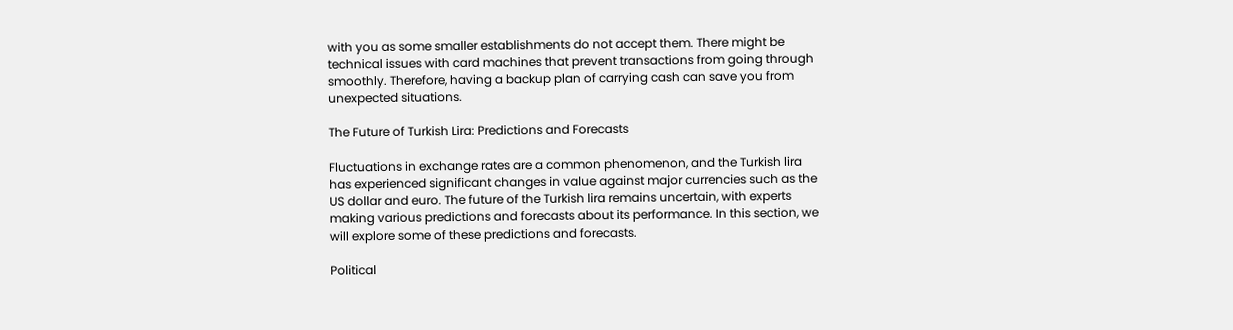with you as some smaller establishments do not accept them. There might be technical issues with card machines that prevent transactions from going through smoothly. Therefore, having a backup plan of carrying cash can save you from unexpected situations.

The Future of Turkish Lira: Predictions and Forecasts

Fluctuations in exchange rates are a common phenomenon, and the Turkish lira has experienced significant changes in value against major currencies such as the US dollar and euro. The future of the Turkish lira remains uncertain, with experts making various predictions and forecasts about its performance. In this section, we will explore some of these predictions and forecasts.

Political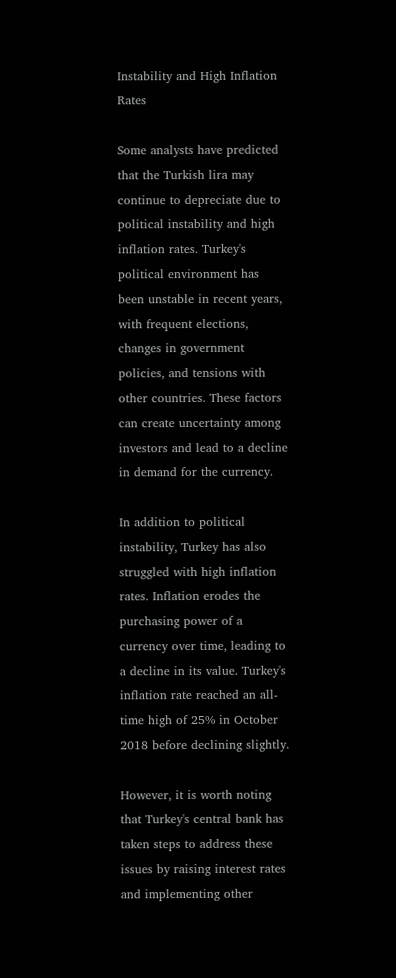Instability and High Inflation Rates

Some analysts have predicted that the Turkish lira may continue to depreciate due to political instability and high inflation rates. Turkey's political environment has been unstable in recent years, with frequent elections, changes in government policies, and tensions with other countries. These factors can create uncertainty among investors and lead to a decline in demand for the currency.

In addition to political instability, Turkey has also struggled with high inflation rates. Inflation erodes the purchasing power of a currency over time, leading to a decline in its value. Turkey's inflation rate reached an all-time high of 25% in October 2018 before declining slightly.

However, it is worth noting that Turkey's central bank has taken steps to address these issues by raising interest rates and implementing other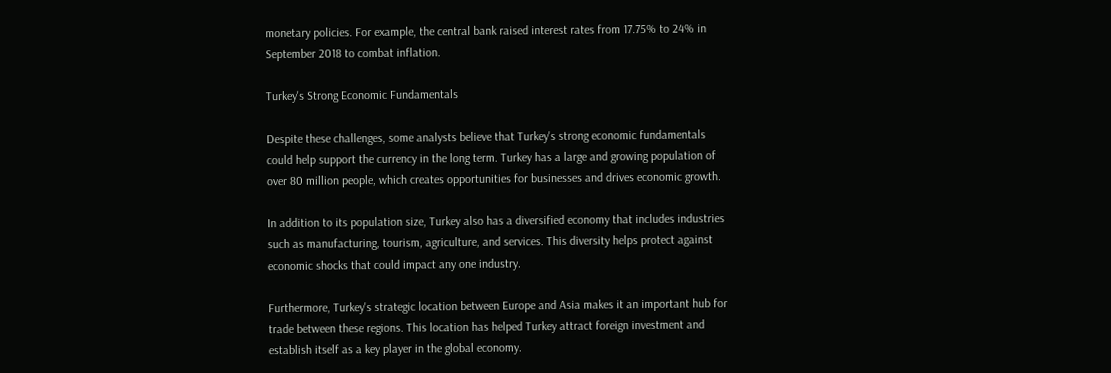monetary policies. For example, the central bank raised interest rates from 17.75% to 24% in September 2018 to combat inflation.

Turkey's Strong Economic Fundamentals

Despite these challenges, some analysts believe that Turkey's strong economic fundamentals could help support the currency in the long term. Turkey has a large and growing population of over 80 million people, which creates opportunities for businesses and drives economic growth.

In addition to its population size, Turkey also has a diversified economy that includes industries such as manufacturing, tourism, agriculture, and services. This diversity helps protect against economic shocks that could impact any one industry.

Furthermore, Turkey's strategic location between Europe and Asia makes it an important hub for trade between these regions. This location has helped Turkey attract foreign investment and establish itself as a key player in the global economy.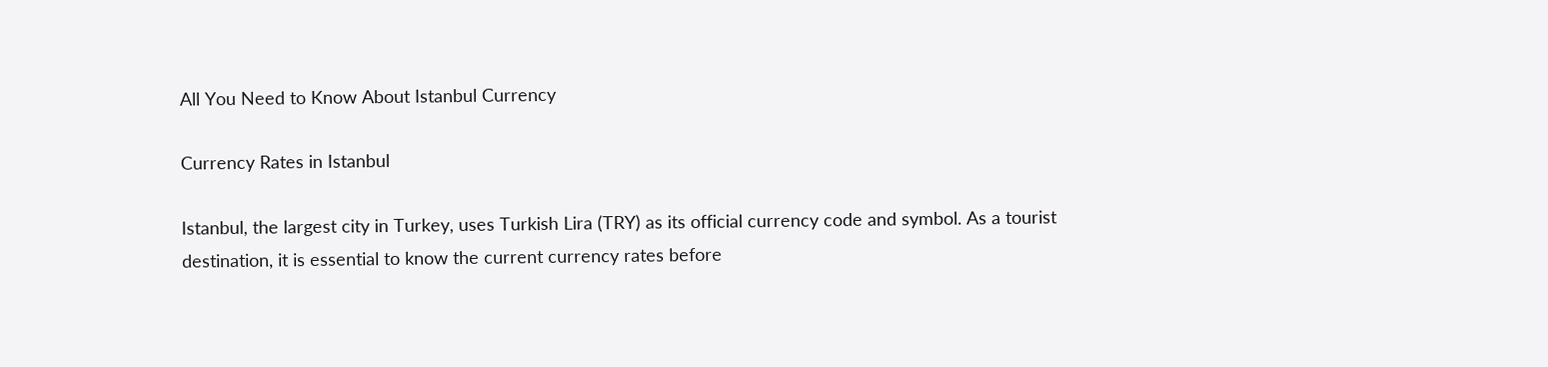All You Need to Know About Istanbul Currency

Currency Rates in Istanbul

Istanbul, the largest city in Turkey, uses Turkish Lira (TRY) as its official currency code and symbol. As a tourist destination, it is essential to know the current currency rates before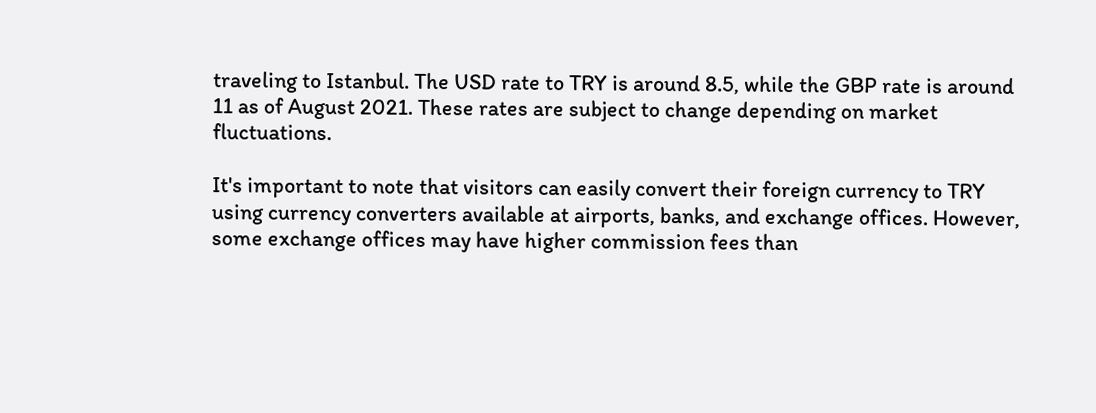traveling to Istanbul. The USD rate to TRY is around 8.5, while the GBP rate is around 11 as of August 2021. These rates are subject to change depending on market fluctuations.

It's important to note that visitors can easily convert their foreign currency to TRY using currency converters available at airports, banks, and exchange offices. However, some exchange offices may have higher commission fees than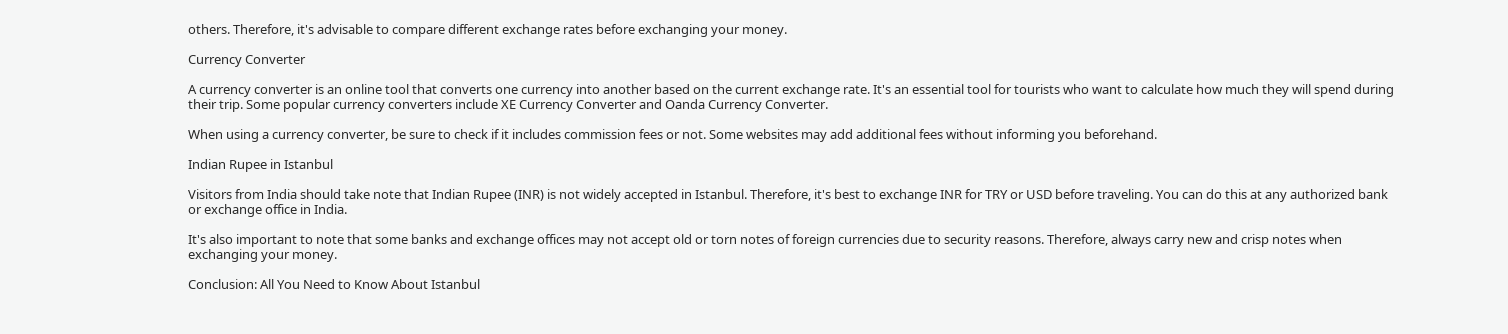others. Therefore, it's advisable to compare different exchange rates before exchanging your money.

Currency Converter

A currency converter is an online tool that converts one currency into another based on the current exchange rate. It's an essential tool for tourists who want to calculate how much they will spend during their trip. Some popular currency converters include XE Currency Converter and Oanda Currency Converter.

When using a currency converter, be sure to check if it includes commission fees or not. Some websites may add additional fees without informing you beforehand.

Indian Rupee in Istanbul

Visitors from India should take note that Indian Rupee (INR) is not widely accepted in Istanbul. Therefore, it's best to exchange INR for TRY or USD before traveling. You can do this at any authorized bank or exchange office in India.

It's also important to note that some banks and exchange offices may not accept old or torn notes of foreign currencies due to security reasons. Therefore, always carry new and crisp notes when exchanging your money.

Conclusion: All You Need to Know About Istanbul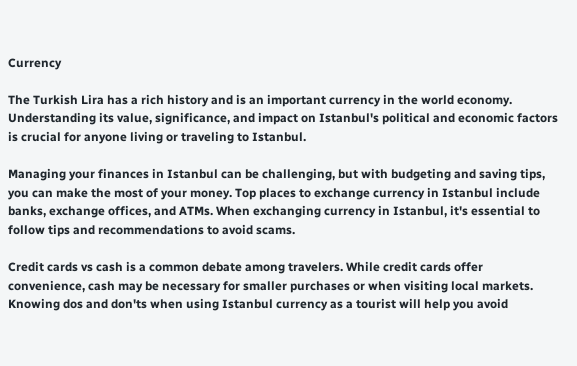Currency

The Turkish Lira has a rich history and is an important currency in the world economy. Understanding its value, significance, and impact on Istanbul's political and economic factors is crucial for anyone living or traveling to Istanbul.

Managing your finances in Istanbul can be challenging, but with budgeting and saving tips, you can make the most of your money. Top places to exchange currency in Istanbul include banks, exchange offices, and ATMs. When exchanging currency in Istanbul, it's essential to follow tips and recommendations to avoid scams.

Credit cards vs cash is a common debate among travelers. While credit cards offer convenience, cash may be necessary for smaller purchases or when visiting local markets. Knowing dos and don'ts when using Istanbul currency as a tourist will help you avoid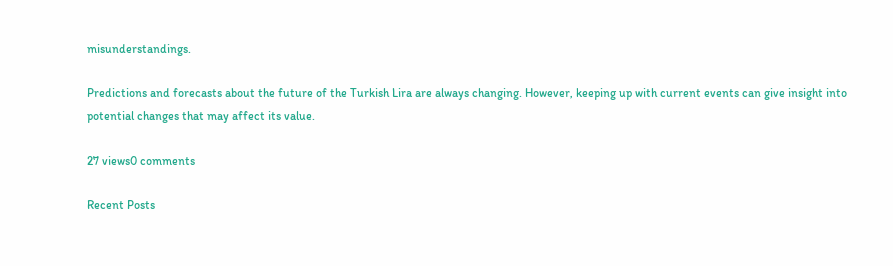misunderstandings.

Predictions and forecasts about the future of the Turkish Lira are always changing. However, keeping up with current events can give insight into potential changes that may affect its value.

27 views0 comments

Recent Posts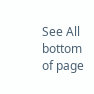See All
bottom of page